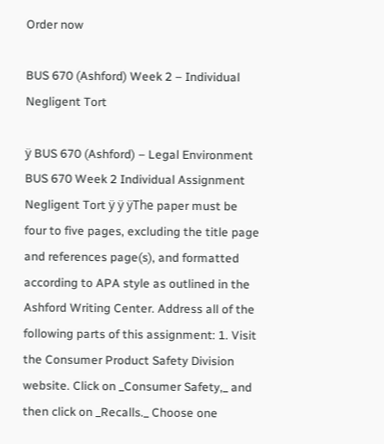Order now

BUS 670 (Ashford) Week 2 – Individual Negligent Tort

ÿ BUS 670 (Ashford) – Legal Environment BUS 670 Week 2 Individual Assignment Negligent Tort ÿ ÿ ÿThe paper must be four to five pages, excluding the title page and references page(s), and formatted according to APA style as outlined in the Ashford Writing Center. Address all of the following parts of this assignment: 1. Visit the Consumer Product Safety Division website. Click on _Consumer Safety,_ and then click on _Recalls._ Choose one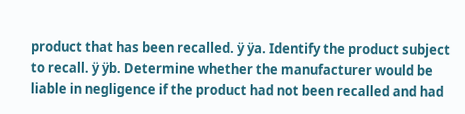product that has been recalled. ÿ ÿa. Identify the product subject to recall. ÿ ÿb. Determine whether the manufacturer would be liable in negligence if the product had not been recalled and had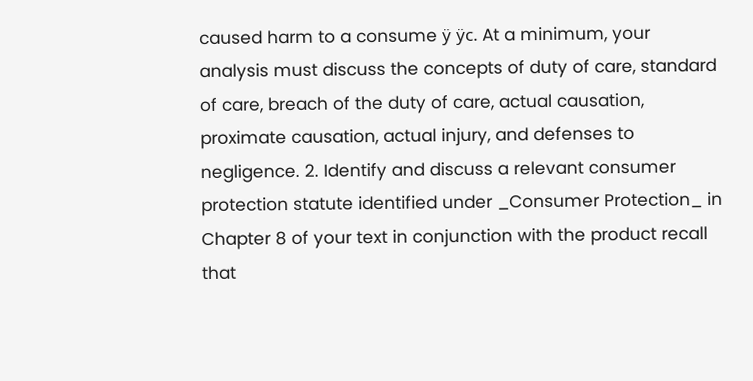caused harm to a consume ÿ ÿc. At a minimum, your analysis must discuss the concepts of duty of care, standard of care, breach of the duty of care, actual causation, proximate causation, actual injury, and defenses to negligence. 2. Identify and discuss a relevant consumer protection statute identified under _Consumer Protection_ in Chapter 8 of your text in conjunction with the product recall that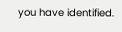you have identified.